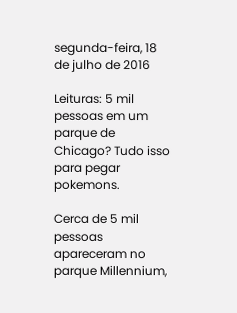segunda-feira, 18 de julho de 2016

Leituras: 5 mil pessoas em um parque de Chicago? Tudo isso para pegar pokemons.

Cerca de 5 mil pessoas apareceram no parque Millennium,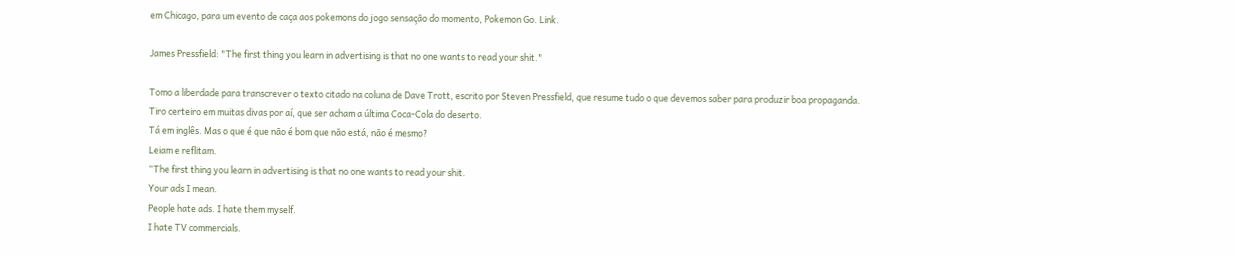em Chicago, para um evento de caça aos pokemons do jogo sensação do momento, Pokemon Go. Link.

James Pressfield: "The first thing you learn in advertising is that no one wants to read your shit."

Tomo a liberdade para transcrever o texto citado na coluna de Dave Trott, escrito por Steven Pressfield, que resume tudo o que devemos saber para produzir boa propaganda.
Tiro certeiro em muitas divas por aí, que ser acham a última Coca-Cola do deserto.
Tá em inglês. Mas o que é que não é bom que não está, não é mesmo?
Leiam e reflitam.
“The first thing you learn in advertising is that no one wants to read your shit.
Your ads I mean.
People hate ads. I hate them myself.
I hate TV commercials.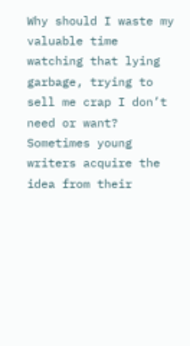Why should I waste my valuable time watching that lying garbage, trying to sell me crap I don’t need or want?
Sometimes young writers acquire the idea from their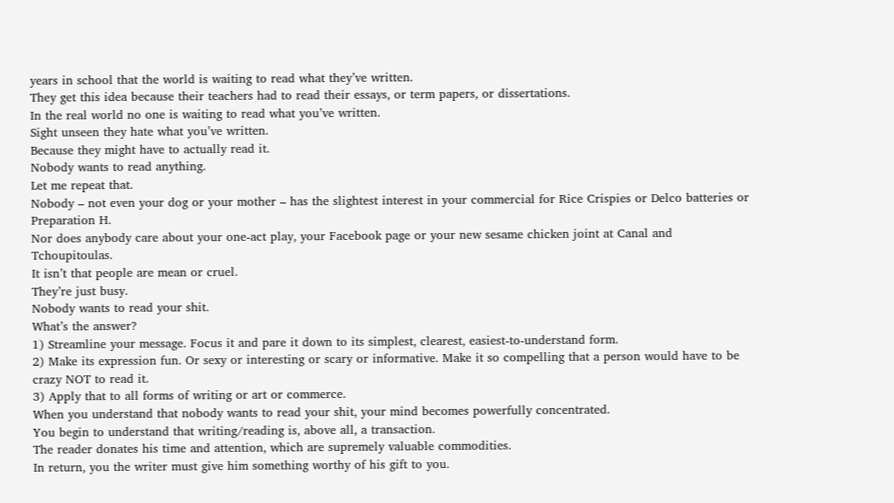years in school that the world is waiting to read what they’ve written.
They get this idea because their teachers had to read their essays, or term papers, or dissertations.
In the real world no one is waiting to read what you’ve written.
Sight unseen they hate what you’ve written.
Because they might have to actually read it.
Nobody wants to read anything.
Let me repeat that.
Nobody – not even your dog or your mother – has the slightest interest in your commercial for Rice Crispies or Delco batteries or Preparation H.
Nor does anybody care about your one-act play, your Facebook page or your new sesame chicken joint at Canal and Tchoupitoulas.
It isn’t that people are mean or cruel.
They’re just busy.
Nobody wants to read your shit.
What’s the answer?
1) Streamline your message. Focus it and pare it down to its simplest, clearest, easiest-to-understand form.
2) Make its expression fun. Or sexy or interesting or scary or informative. Make it so compelling that a person would have to be crazy NOT to read it.
3) Apply that to all forms of writing or art or commerce.
When you understand that nobody wants to read your shit, your mind becomes powerfully concentrated.
You begin to understand that writing/reading is, above all, a transaction.
The reader donates his time and attention, which are supremely valuable commodities.
In return, you the writer must give him something worthy of his gift to you.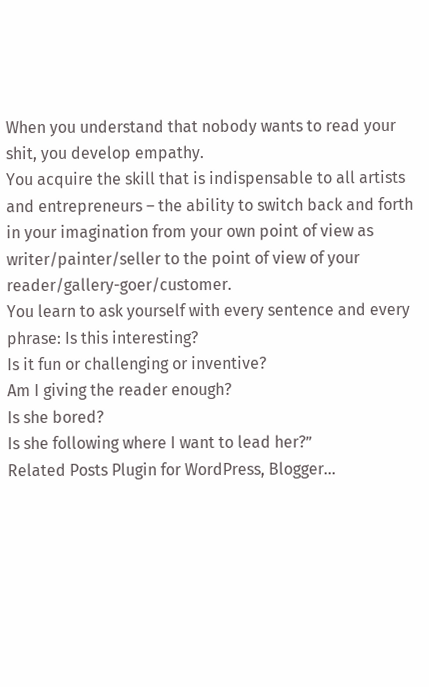When you understand that nobody wants to read your shit, you develop empathy.
You acquire the skill that is indispensable to all artists and entrepreneurs – the ability to switch back and forth in your imagination from your own point of view as writer/painter/seller to the point of view of your reader/gallery-goer/customer.
You learn to ask yourself with every sentence and every phrase: Is this interesting?
Is it fun or challenging or inventive?
Am I giving the reader enough?
Is she bored?
Is she following where I want to lead her?”
Related Posts Plugin for WordPress, Blogger...